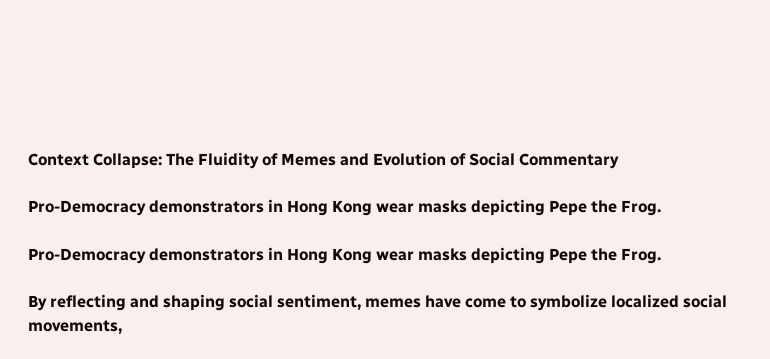Context Collapse: The Fluidity of Memes and Evolution of Social Commentary

Pro-Democracy demonstrators in Hong Kong wear masks depicting Pepe the Frog.

Pro-Democracy demonstrators in Hong Kong wear masks depicting Pepe the Frog.

By reflecting and shaping social sentiment, memes have come to symbolize localized social movements,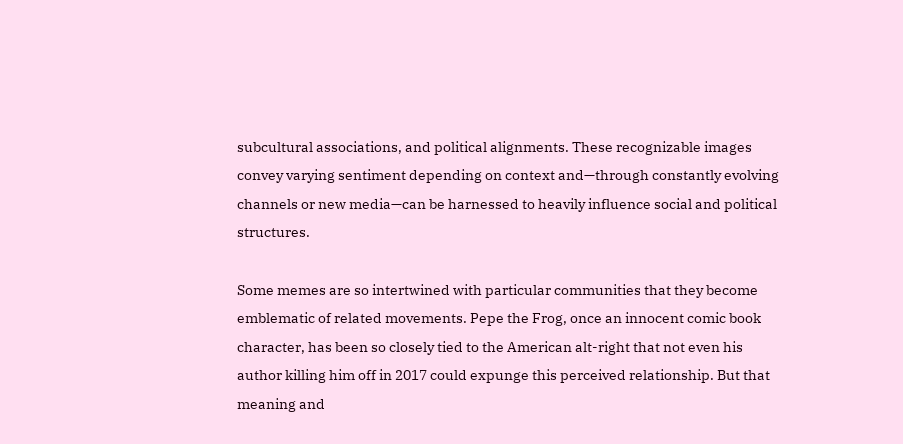subcultural associations, and political alignments. These recognizable images convey varying sentiment depending on context and—through constantly evolving channels or new media—can be harnessed to heavily influence social and political structures.

Some memes are so intertwined with particular communities that they become emblematic of related movements. Pepe the Frog, once an innocent comic book character, has been so closely tied to the American alt-right that not even his author killing him off in 2017 could expunge this perceived relationship. But that meaning and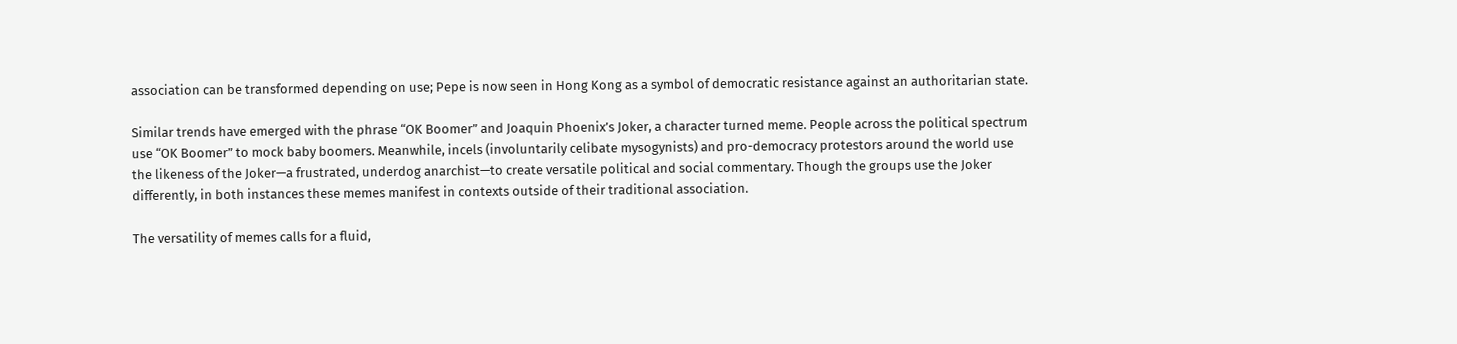association can be transformed depending on use; Pepe is now seen in Hong Kong as a symbol of democratic resistance against an authoritarian state.

Similar trends have emerged with the phrase “OK Boomer” and Joaquin Phoenix’s Joker, a character turned meme. People across the political spectrum use “OK Boomer” to mock baby boomers. Meanwhile, incels (involuntarily celibate mysogynists) and pro-democracy protestors around the world use the likeness of the Joker—a frustrated, underdog anarchist—to create versatile political and social commentary. Though the groups use the Joker differently, in both instances these memes manifest in contexts outside of their traditional association.

The versatility of memes calls for a fluid,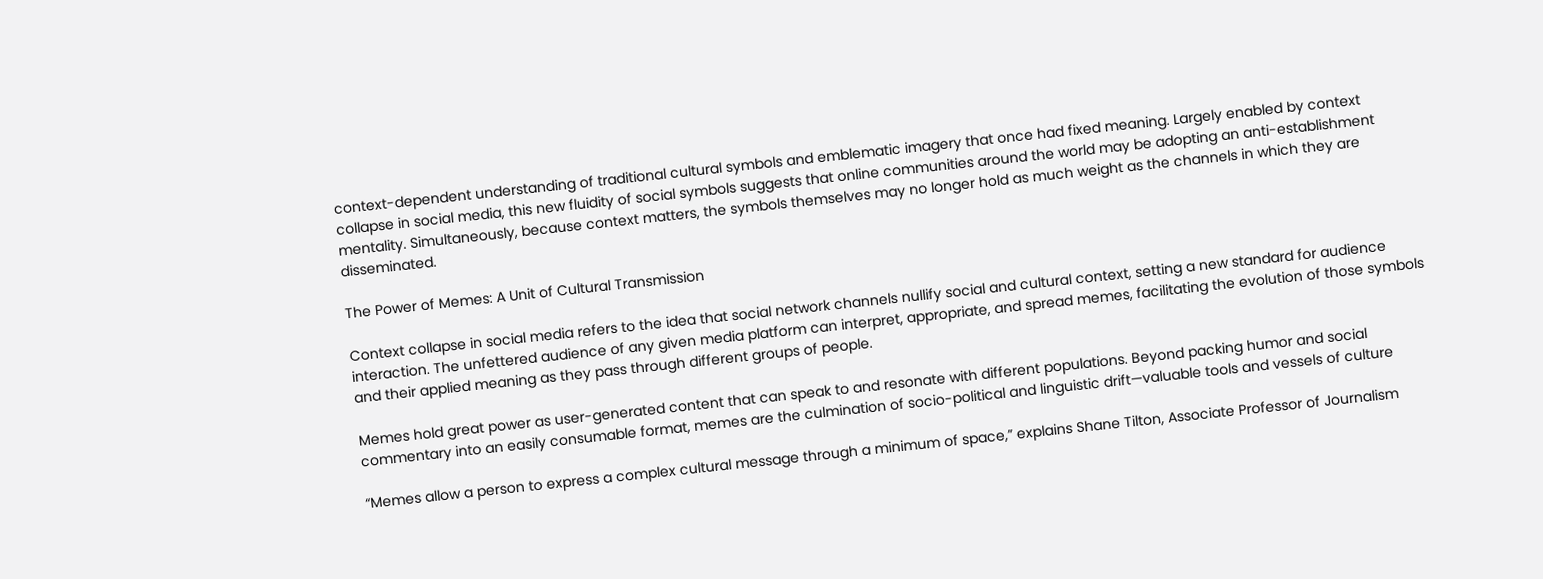context-dependent understanding of traditional cultural symbols and emblematic imagery that once had fixed meaning. Largely enabled by context collapse in social media, this new fluidity of social symbols suggests that online communities around the world may be adopting an anti-establishment mentality. Simultaneously, because context matters, the symbols themselves may no longer hold as much weight as the channels in which they are disseminated.

The Power of Memes: A Unit of Cultural Transmission

Context collapse in social media refers to the idea that social network channels nullify social and cultural context, setting a new standard for audience interaction. The unfettered audience of any given media platform can interpret, appropriate, and spread memes, facilitating the evolution of those symbols and their applied meaning as they pass through different groups of people.

Memes hold great power as user-generated content that can speak to and resonate with different populations. Beyond packing humor and social commentary into an easily consumable format, memes are the culmination of socio-political and linguistic drift—valuable tools and vessels of culture

“Memes allow a person to express a complex cultural message through a minimum of space,” explains Shane Tilton, Associate Professor of Journalism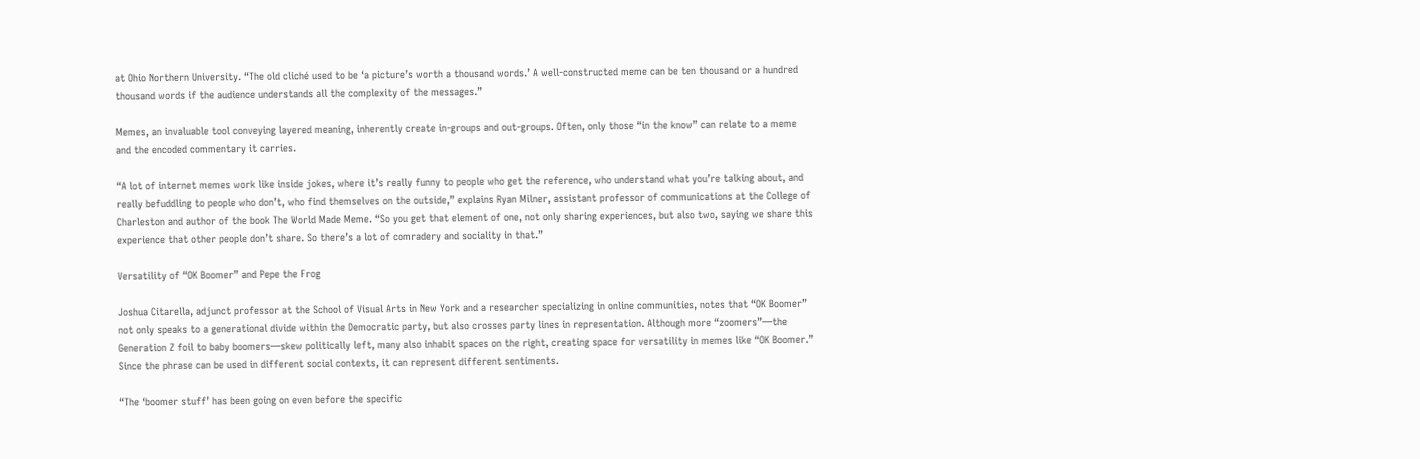at Ohio Northern University. “The old cliché used to be ‘a picture’s worth a thousand words.’ A well-constructed meme can be ten thousand or a hundred thousand words if the audience understands all the complexity of the messages.”

Memes, an invaluable tool conveying layered meaning, inherently create in-groups and out-groups. Often, only those “in the know” can relate to a meme and the encoded commentary it carries.

“A lot of internet memes work like inside jokes, where it’s really funny to people who get the reference, who understand what you’re talking about, and really befuddling to people who don’t, who find themselves on the outside,” explains Ryan Milner, assistant professor of communications at the College of Charleston and author of the book The World Made Meme. “So you get that element of one, not only sharing experiences, but also two, saying we share this experience that other people don’t share. So there’s a lot of comradery and sociality in that.”

Versatility of “OK Boomer” and Pepe the Frog

Joshua Citarella, adjunct professor at the School of Visual Arts in New York and a researcher specializing in online communities, notes that “OK Boomer” not only speaks to a generational divide within the Democratic party, but also crosses party lines in representation. Although more “zoomers”—the Generation Z foil to baby boomers—skew politically left, many also inhabit spaces on the right, creating space for versatility in memes like “OK Boomer.” Since the phrase can be used in different social contexts, it can represent different sentiments.

“The ‘boomer stuff’ has been going on even before the specific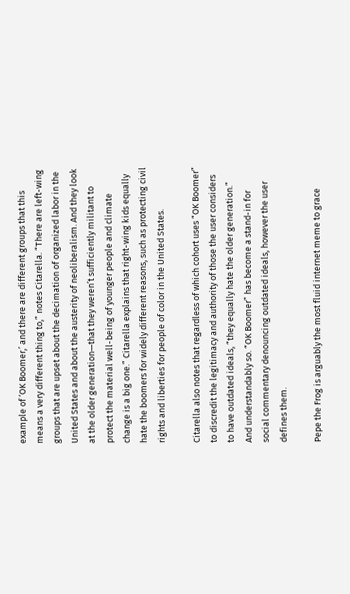example of ‘OK Boomer,’ and there are different groups that this means a very different thing to,” notes Citarella. “There are left-wing groups that are upset about the decimation of organized labor in the United States and about the austerity of neoliberalism. And they look at the older generation—that they weren’t sufficiently militant to protect the material well-being of younger people and climate change is a big one.” Citarella explains that right-wing kids equally hate the boomers for widely different reasons, such as protecting civil rights and liberties for people of color in the United States.

Citarella also notes that regardless of which cohort uses “OK Boomer” to discredit the legitimacy and authority of those the user considers to have outdated ideals, “they equally hate the older generation.” And understandably so. “OK Boomer” has become a stand-in for social commentary denouncing outdated ideals, however the user defines them.

Pepe the Frog is arguably the most fluid internet meme to grace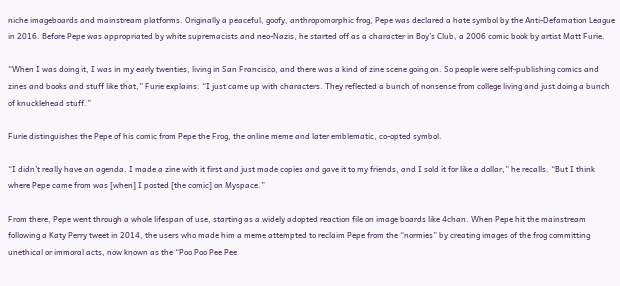niche imageboards and mainstream platforms. Originally a peaceful, goofy, anthropomorphic frog, Pepe was declared a hate symbol by the Anti-Defamation League in 2016. Before Pepe was appropriated by white supremacists and neo-Nazis, he started off as a character in Boy’s Club, a 2006 comic book by artist Matt Furie.

“When I was doing it, I was in my early twenties, living in San Francisco, and there was a kind of zine scene going on. So people were self-publishing comics and zines and books and stuff like that,” Furie explains. “I just came up with characters. They reflected a bunch of nonsense from college living and just doing a bunch of knucklehead stuff.”

Furie distinguishes the Pepe of his comic from Pepe the Frog, the online meme and later emblematic, co-opted symbol.

“I didn’t really have an agenda. I made a zine with it first and just made copies and gave it to my friends, and I sold it for like a dollar,” he recalls. “But I think where Pepe came from was [when] I posted [the comic] on Myspace.”

From there, Pepe went through a whole lifespan of use, starting as a widely adopted reaction file on image boards like 4chan. When Pepe hit the mainstream following a Katy Perry tweet in 2014, the users who made him a meme attempted to reclaim Pepe from the “normies” by creating images of the frog committing unethical or immoral acts, now known as the “Poo Poo Pee Pee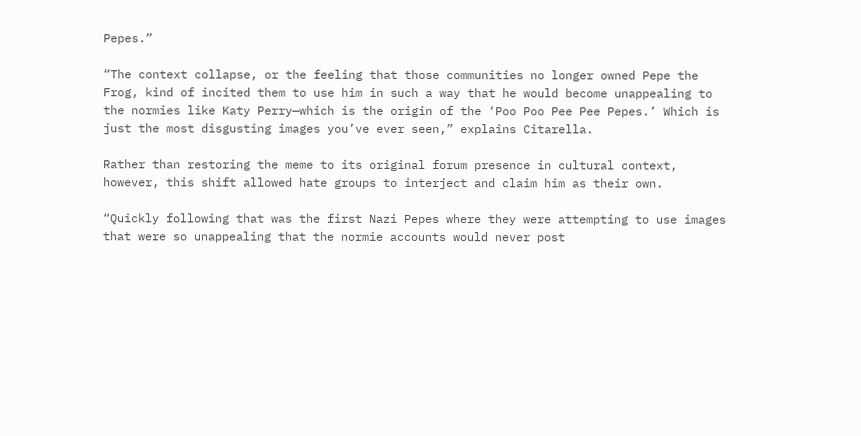Pepes.”

“The context collapse, or the feeling that those communities no longer owned Pepe the Frog, kind of incited them to use him in such a way that he would become unappealing to the normies like Katy Perry—which is the origin of the ‘Poo Poo Pee Pee Pepes.’ Which is just the most disgusting images you’ve ever seen,” explains Citarella.

Rather than restoring the meme to its original forum presence in cultural context, however, this shift allowed hate groups to interject and claim him as their own.

“Quickly following that was the first Nazi Pepes where they were attempting to use images that were so unappealing that the normie accounts would never post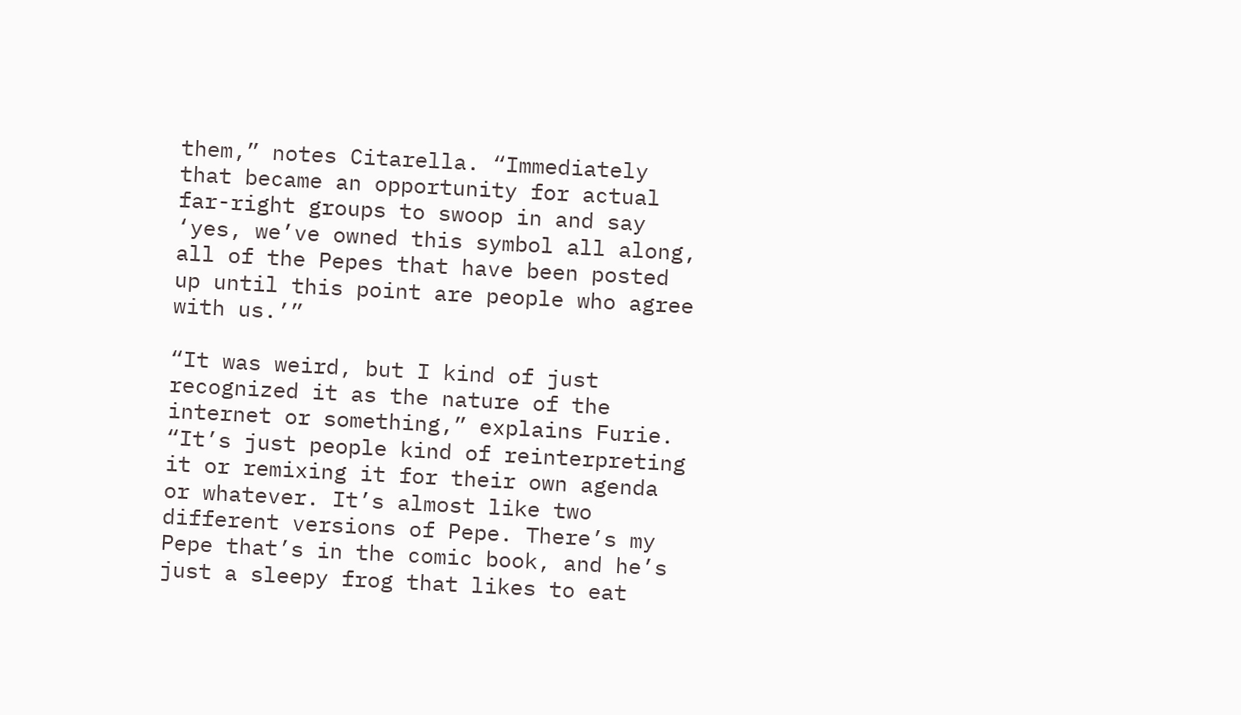them,” notes Citarella. “Immediately that became an opportunity for actual far-right groups to swoop in and say ‘yes, we’ve owned this symbol all along, all of the Pepes that have been posted up until this point are people who agree with us.’”

“It was weird, but I kind of just recognized it as the nature of the internet or something,” explains Furie. “It’s just people kind of reinterpreting it or remixing it for their own agenda or whatever. It’s almost like two different versions of Pepe. There’s my Pepe that’s in the comic book, and he’s just a sleepy frog that likes to eat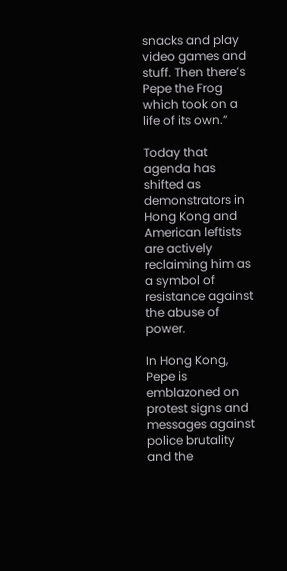snacks and play video games and stuff. Then there’s Pepe the Frog which took on a life of its own.”

Today that agenda has shifted as demonstrators in Hong Kong and American leftists are actively reclaiming him as a symbol of resistance against the abuse of power.

In Hong Kong, Pepe is emblazoned on protest signs and messages against police brutality and the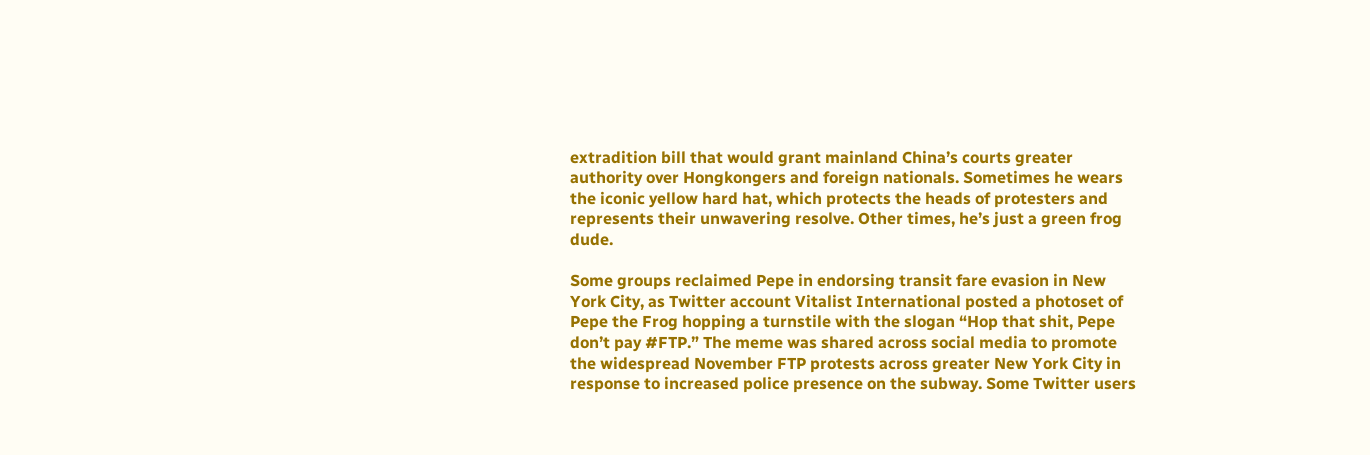extradition bill that would grant mainland China’s courts greater authority over Hongkongers and foreign nationals. Sometimes he wears the iconic yellow hard hat, which protects the heads of protesters and represents their unwavering resolve. Other times, he’s just a green frog dude.

Some groups reclaimed Pepe in endorsing transit fare evasion in New York City, as Twitter account Vitalist International posted a photoset of Pepe the Frog hopping a turnstile with the slogan “Hop that shit, Pepe don’t pay #FTP.” The meme was shared across social media to promote the widespread November FTP protests across greater New York City in response to increased police presence on the subway. Some Twitter users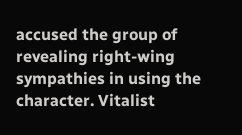accused the group of revealing right-wing sympathies in using the character. Vitalist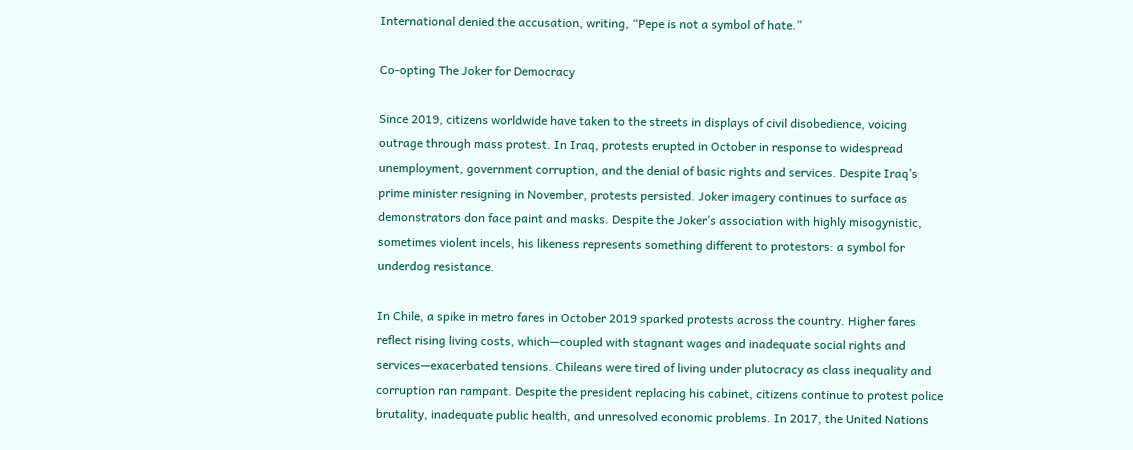International denied the accusation, writing, “Pepe is not a symbol of hate.”

Co-opting The Joker for Democracy

Since 2019, citizens worldwide have taken to the streets in displays of civil disobedience, voicing outrage through mass protest. In Iraq, protests erupted in October in response to widespread unemployment, government corruption, and the denial of basic rights and services. Despite Iraq’s prime minister resigning in November, protests persisted. Joker imagery continues to surface as demonstrators don face paint and masks. Despite the Joker’s association with highly misogynistic, sometimes violent incels, his likeness represents something different to protestors: a symbol for underdog resistance.

In Chile, a spike in metro fares in October 2019 sparked protests across the country. Higher fares reflect rising living costs, which—coupled with stagnant wages and inadequate social rights and services—exacerbated tensions. Chileans were tired of living under plutocracy as class inequality and corruption ran rampant. Despite the president replacing his cabinet, citizens continue to protest police brutality, inadequate public health, and unresolved economic problems. In 2017, the United Nations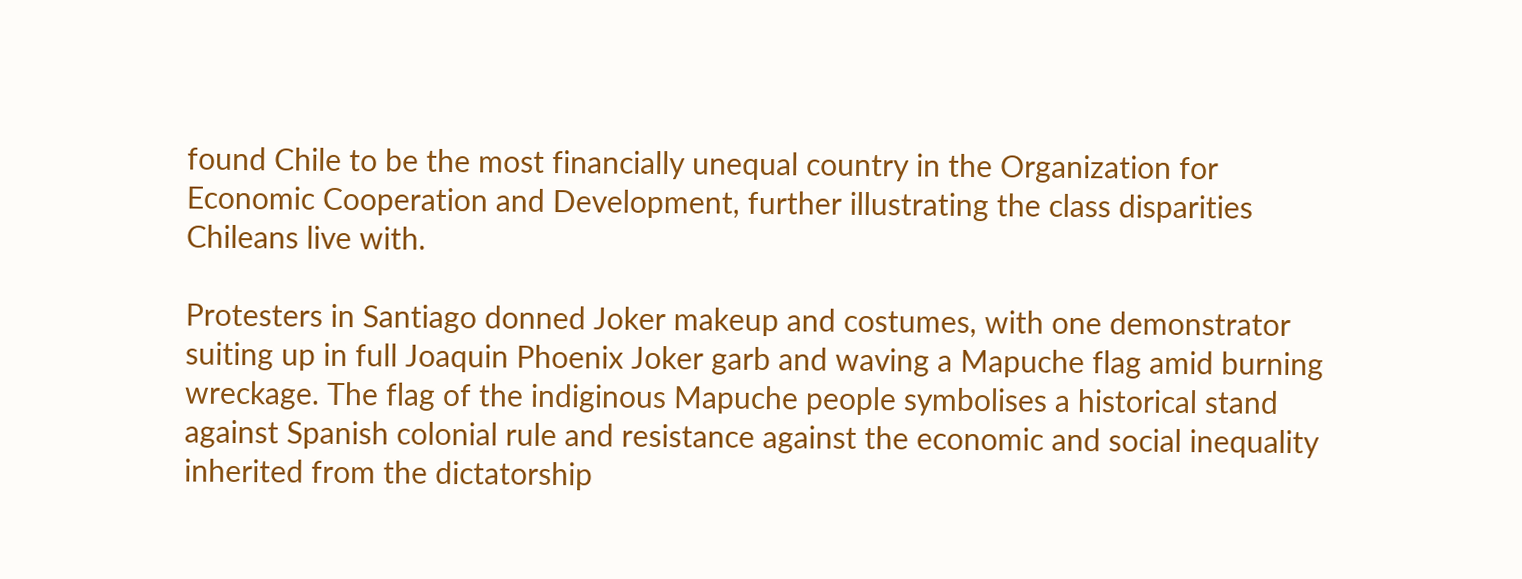found Chile to be the most financially unequal country in the Organization for Economic Cooperation and Development, further illustrating the class disparities Chileans live with.

Protesters in Santiago donned Joker makeup and costumes, with one demonstrator suiting up in full Joaquin Phoenix Joker garb and waving a Mapuche flag amid burning wreckage. The flag of the indiginous Mapuche people symbolises a historical stand against Spanish colonial rule and resistance against the economic and social inequality inherited from the dictatorship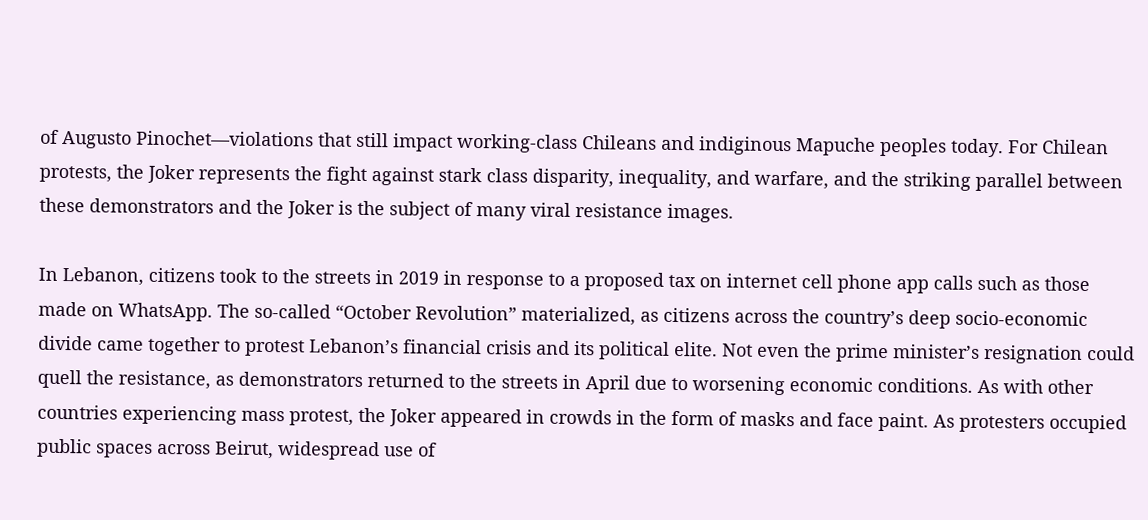of Augusto Pinochet––violations that still impact working-class Chileans and indiginous Mapuche peoples today. For Chilean protests, the Joker represents the fight against stark class disparity, inequality, and warfare, and the striking parallel between these demonstrators and the Joker is the subject of many viral resistance images.

In Lebanon, citizens took to the streets in 2019 in response to a proposed tax on internet cell phone app calls such as those made on WhatsApp. The so-called “October Revolution” materialized, as citizens across the country’s deep socio-economic divide came together to protest Lebanon’s financial crisis and its political elite. Not even the prime minister’s resignation could quell the resistance, as demonstrators returned to the streets in April due to worsening economic conditions. As with other countries experiencing mass protest, the Joker appeared in crowds in the form of masks and face paint. As protesters occupied public spaces across Beirut, widespread use of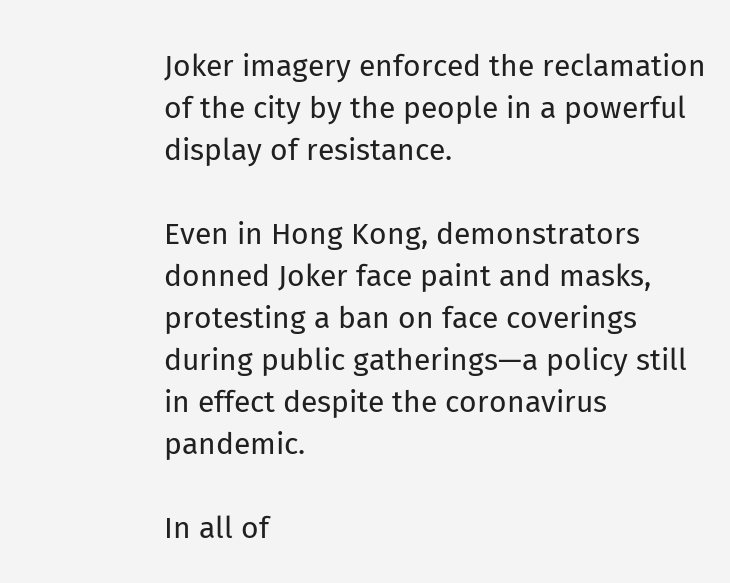Joker imagery enforced the reclamation of the city by the people in a powerful display of resistance.

Even in Hong Kong, demonstrators donned Joker face paint and masks, protesting a ban on face coverings during public gatherings—a policy still in effect despite the coronavirus pandemic.

In all of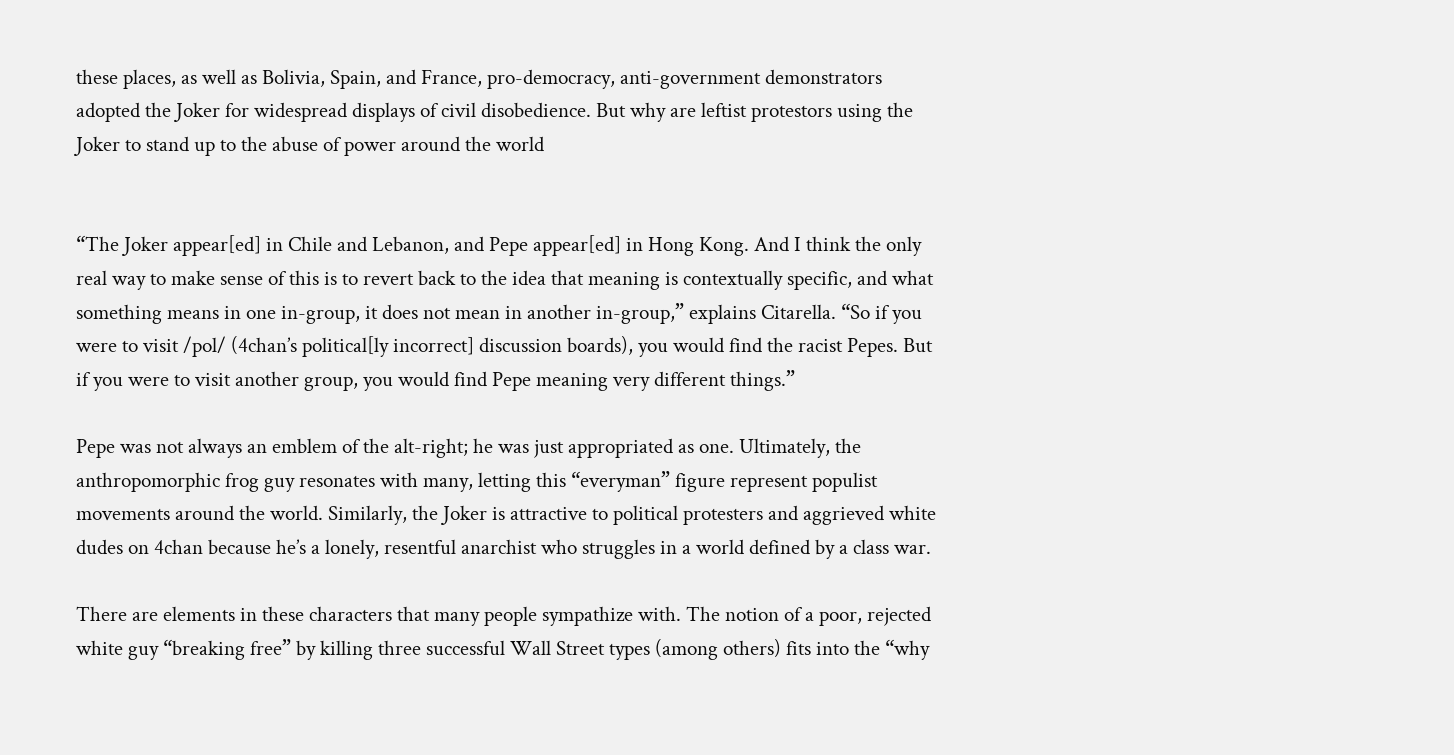these places, as well as Bolivia, Spain, and France, pro-democracy, anti-government demonstrators adopted the Joker for widespread displays of civil disobedience. But why are leftist protestors using the Joker to stand up to the abuse of power around the world


“The Joker appear[ed] in Chile and Lebanon, and Pepe appear[ed] in Hong Kong. And I think the only real way to make sense of this is to revert back to the idea that meaning is contextually specific, and what something means in one in-group, it does not mean in another in-group,” explains Citarella. “So if you were to visit /pol/ (4chan’s political[ly incorrect] discussion boards), you would find the racist Pepes. But if you were to visit another group, you would find Pepe meaning very different things.”

Pepe was not always an emblem of the alt-right; he was just appropriated as one. Ultimately, the anthropomorphic frog guy resonates with many, letting this “everyman” figure represent populist movements around the world. Similarly, the Joker is attractive to political protesters and aggrieved white dudes on 4chan because he’s a lonely, resentful anarchist who struggles in a world defined by a class war.

There are elements in these characters that many people sympathize with. The notion of a poor, rejected white guy “breaking free” by killing three successful Wall Street types (among others) fits into the “why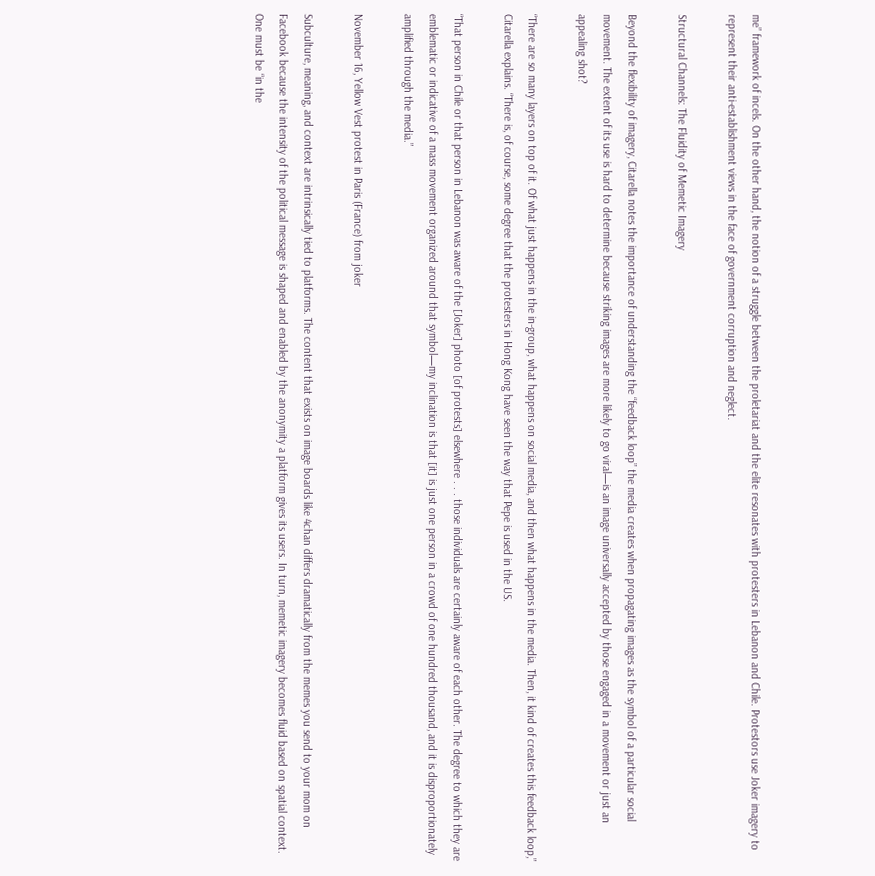me” framework of incels. On the other hand, the notion of a struggle between the proletariat and the elite resonates with protesters in Lebanon and Chile. Protestors use Joker imagery to represent their anti-establishment views in the face of government corruption and neglect.

Structural Channels: The Fluidity of Memetic Imagery

Beyond the flexibility of imagery, Citarella notes the importance of understanding the “feedback loop” the media creates when propagating images as the symbol of a particular social movement. The extent of its use is hard to determine because striking images are more likely to go viral—is an image universally accepted by those engaged in a movement or just an appealing shot?

“There are so many layers on top of it. Of what just happens in the in-group, what happens on social media, and then what happens in the media. Then, it kind of creates this feedback loop,” Citarella explains. “There is, of course, some degree that the protesters in Hong Kong have seen the way that Pepe is used in the US.

“That person in Chile or that person in Lebanon was aware of the [Joker] photo [of protests] elsewhere . . . those individuals are certainly aware of each other. The degree to which they are emblematic or indicative of a mass movement organized around that symbol—my inclination is that [it] is just one person in a crowd of one hundred thousand, and it is disproportionately amplified through the media.”

November 16, Yellow Vest protest in Paris (France) from joker

Subculture, meaning, and context are intrinsically tied to platforms. The content that exists on image boards like 4chan differs dramatically from the memes you send to your mom on Facebook because the intensity of the political message is shaped and enabled by the anonymity a platform gives its users. In turn, memetic imagery becomes fluid based on spatial context. One must be “in the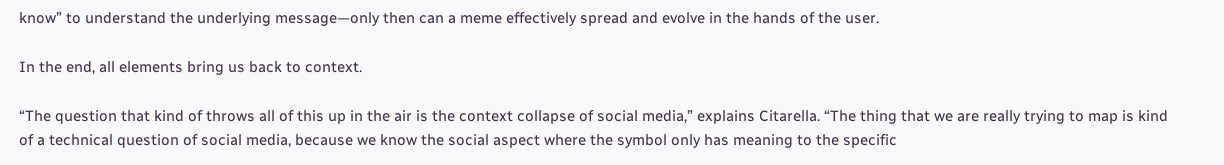know” to understand the underlying message—only then can a meme effectively spread and evolve in the hands of the user.

In the end, all elements bring us back to context.

“The question that kind of throws all of this up in the air is the context collapse of social media,” explains Citarella. “The thing that we are really trying to map is kind of a technical question of social media, because we know the social aspect where the symbol only has meaning to the specific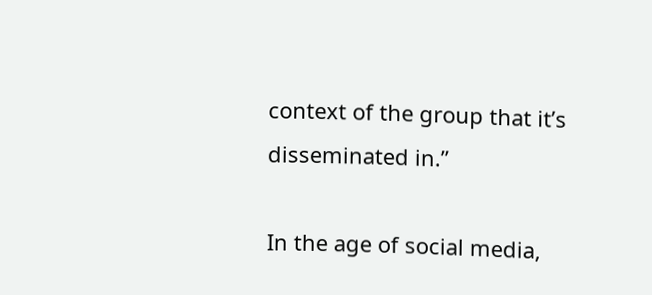context of the group that it’s disseminated in.”

In the age of social media,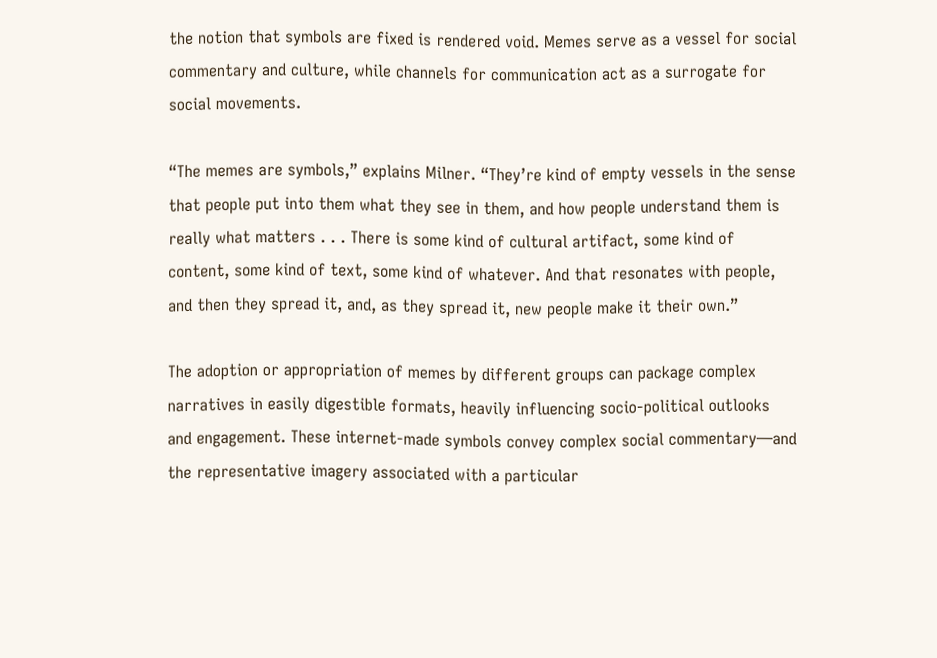the notion that symbols are fixed is rendered void. Memes serve as a vessel for social commentary and culture, while channels for communication act as a surrogate for social movements.

“The memes are symbols,” explains Milner. “They’re kind of empty vessels in the sense that people put into them what they see in them, and how people understand them is really what matters . . . There is some kind of cultural artifact, some kind of content, some kind of text, some kind of whatever. And that resonates with people, and then they spread it, and, as they spread it, new people make it their own.”

The adoption or appropriation of memes by different groups can package complex narratives in easily digestible formats, heavily influencing socio-political outlooks and engagement. These internet-made symbols convey complex social commentary—and the representative imagery associated with a particular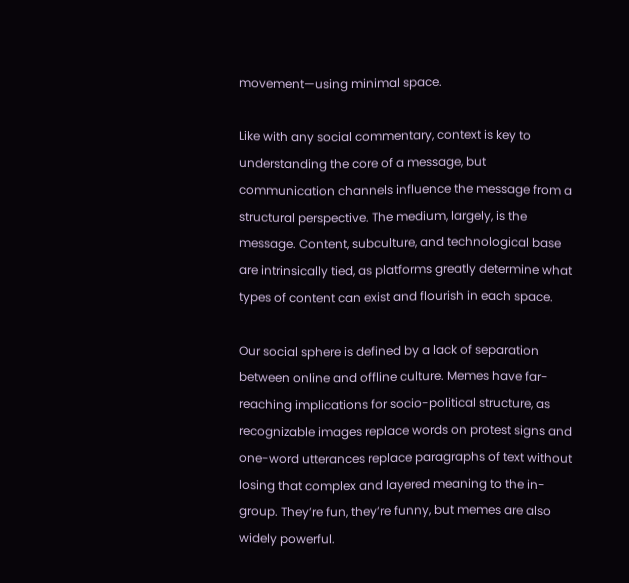movement—using minimal space.

Like with any social commentary, context is key to understanding the core of a message, but communication channels influence the message from a structural perspective. The medium, largely, is the message. Content, subculture, and technological base are intrinsically tied, as platforms greatly determine what types of content can exist and flourish in each space.

Our social sphere is defined by a lack of separation between online and offline culture. Memes have far-reaching implications for socio-political structure, as recognizable images replace words on protest signs and one-word utterances replace paragraphs of text without losing that complex and layered meaning to the in-group. They’re fun, they’re funny, but memes are also widely powerful.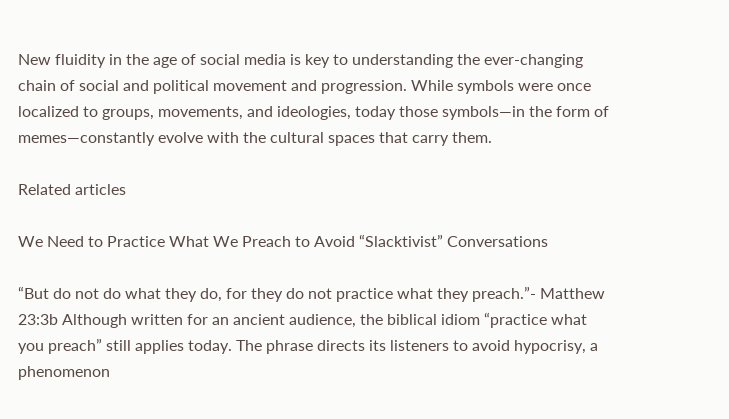New fluidity in the age of social media is key to understanding the ever-changing chain of social and political movement and progression. While symbols were once localized to groups, movements, and ideologies, today those symbols—in the form of memes—constantly evolve with the cultural spaces that carry them.

Related articles

We Need to Practice What We Preach to Avoid “Slacktivist” Conversations

“But do not do what they do, for they do not practice what they preach.”- Matthew 23:3b Although written for an ancient audience, the biblical idiom “practice what you preach” still applies today. The phrase directs its listeners to avoid hypocrisy, a phenomenon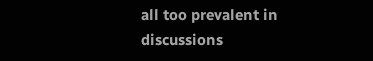all too prevalent in discussions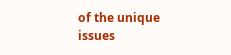of the unique issues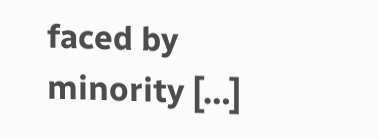faced by minority […]